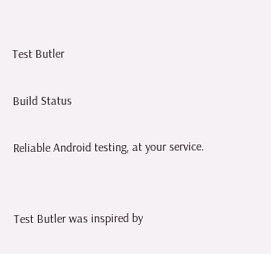Test Butler

Build Status

Reliable Android testing, at your service.


Test Butler was inspired by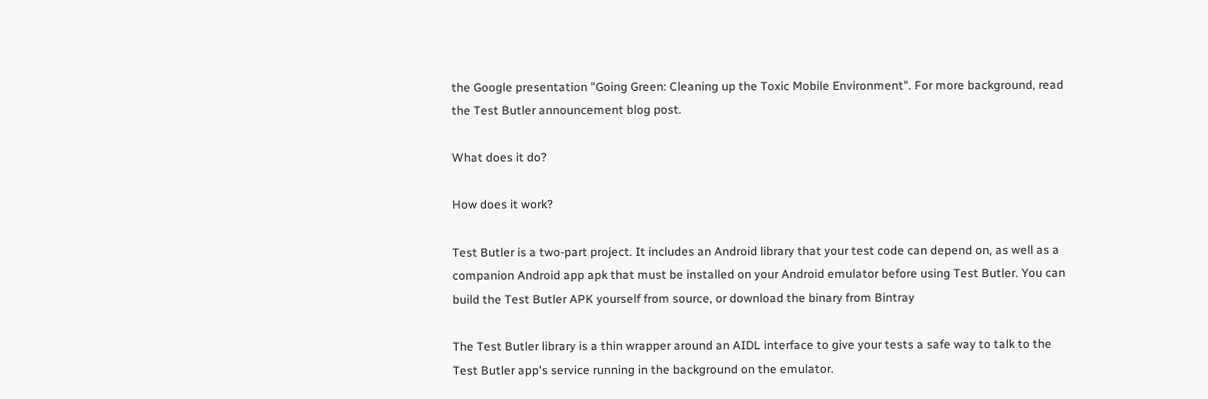the Google presentation "Going Green: Cleaning up the Toxic Mobile Environment". For more background, read the Test Butler announcement blog post.

What does it do?

How does it work?

Test Butler is a two-part project. It includes an Android library that your test code can depend on, as well as a companion Android app apk that must be installed on your Android emulator before using Test Butler. You can build the Test Butler APK yourself from source, or download the binary from Bintray

The Test Butler library is a thin wrapper around an AIDL interface to give your tests a safe way to talk to the Test Butler app's service running in the background on the emulator.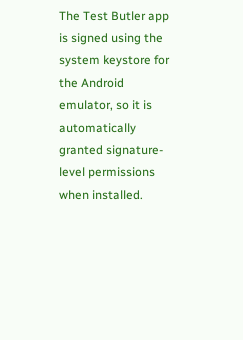The Test Butler app is signed using the system keystore for the Android emulator, so it is automatically granted signature-level permissions when installed.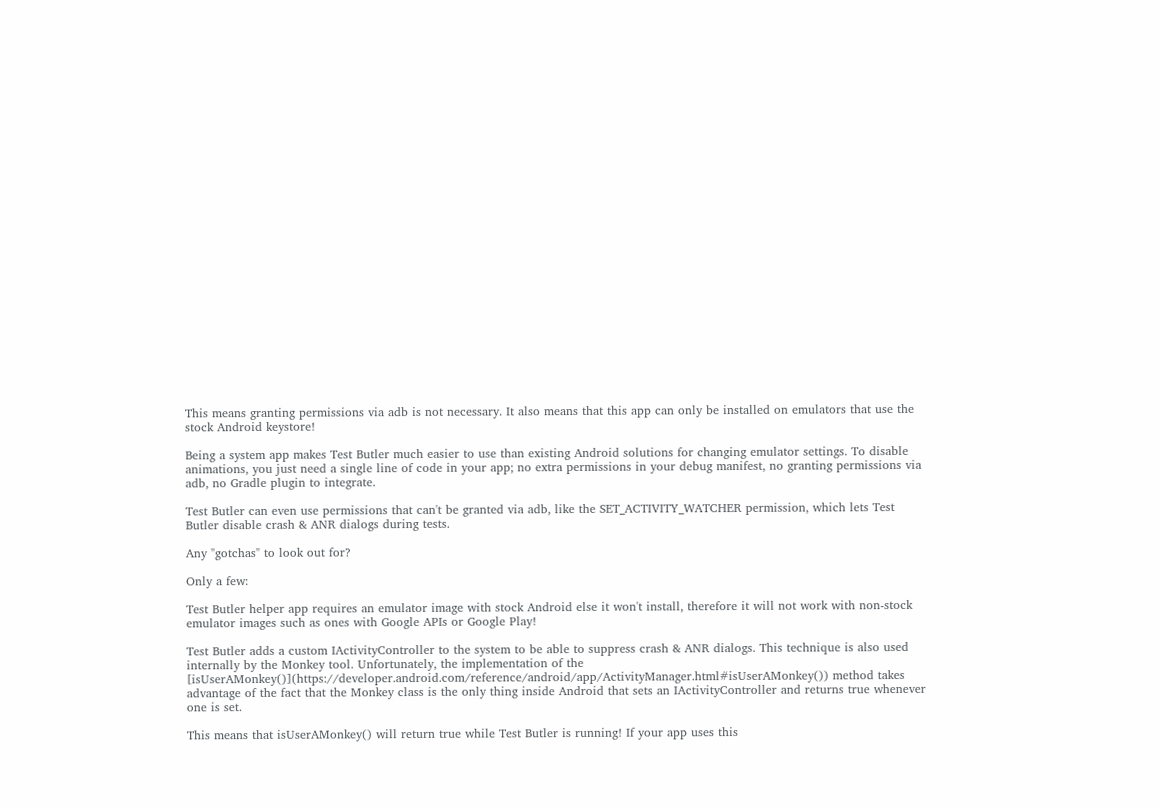This means granting permissions via adb is not necessary. It also means that this app can only be installed on emulators that use the stock Android keystore!

Being a system app makes Test Butler much easier to use than existing Android solutions for changing emulator settings. To disable animations, you just need a single line of code in your app; no extra permissions in your debug manifest, no granting permissions via adb, no Gradle plugin to integrate.

Test Butler can even use permissions that can't be granted via adb, like the SET_ACTIVITY_WATCHER permission, which lets Test Butler disable crash & ANR dialogs during tests.

Any "gotchas" to look out for?

Only a few:

Test Butler helper app requires an emulator image with stock Android else it won't install, therefore it will not work with non-stock emulator images such as ones with Google APIs or Google Play!

Test Butler adds a custom IActivityController to the system to be able to suppress crash & ANR dialogs. This technique is also used internally by the Monkey tool. Unfortunately, the implementation of the [isUserAMonkey()](https://developer.android.com/reference/android/app/ActivityManager.html#isUserAMonkey()) method takes advantage of the fact that the Monkey class is the only thing inside Android that sets an IActivityController and returns true whenever one is set.

This means that isUserAMonkey() will return true while Test Butler is running! If your app uses this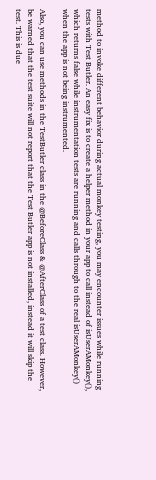method to invoke different behavior during actual monkey testing, you may encounter issues while running tests with Test Butler. An easy fix is to create a helper method in your app to call instead of isUserAMonkey(), which returns false while instrumentation tests are running and calls through to the real isUserAMonkey() when the app is not being instrumented.

Also, you can use methods in the TestButler class in the @BeforeClass & @AfterClass of a test class. However, be warned that the test suite will not report that the Test Butler app is not installed, instead it will skip the test. This is due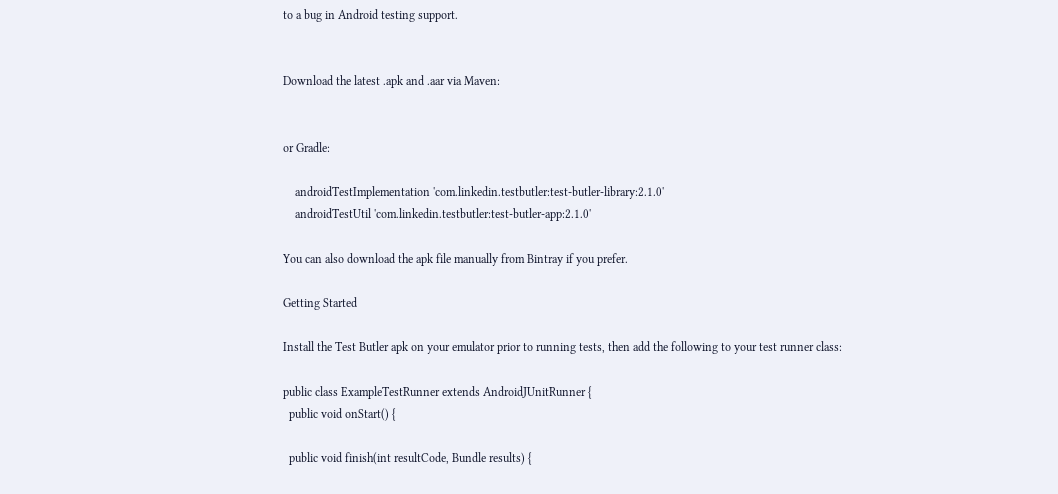to a bug in Android testing support.


Download the latest .apk and .aar via Maven:


or Gradle:

    androidTestImplementation 'com.linkedin.testbutler:test-butler-library:2.1.0'
    androidTestUtil 'com.linkedin.testbutler:test-butler-app:2.1.0'

You can also download the apk file manually from Bintray if you prefer.

Getting Started

Install the Test Butler apk on your emulator prior to running tests, then add the following to your test runner class:

public class ExampleTestRunner extends AndroidJUnitRunner {
  public void onStart() {

  public void finish(int resultCode, Bundle results) {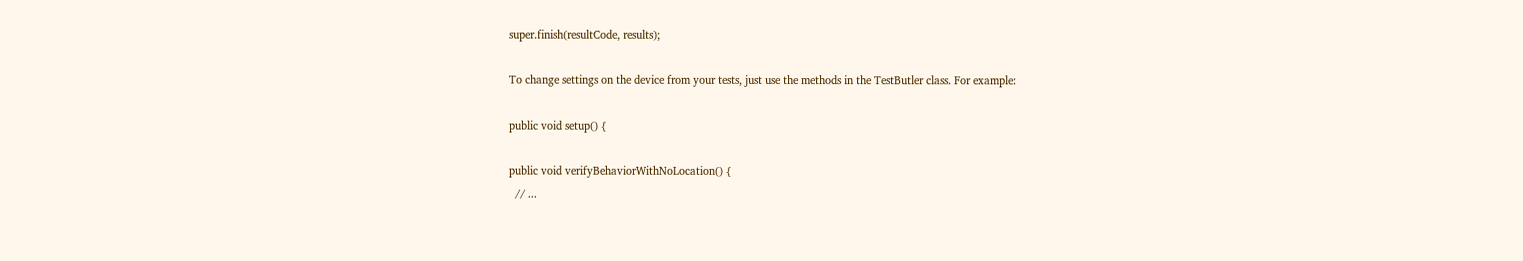super.finish(resultCode, results);

To change settings on the device from your tests, just use the methods in the TestButler class. For example:

public void setup() {

public void verifyBehaviorWithNoLocation() {
  // ...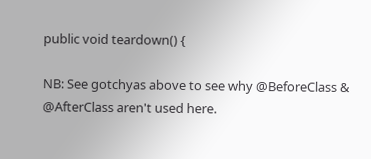public void teardown() {

NB: See gotchyas above to see why @BeforeClass & @AfterClass aren't used here.